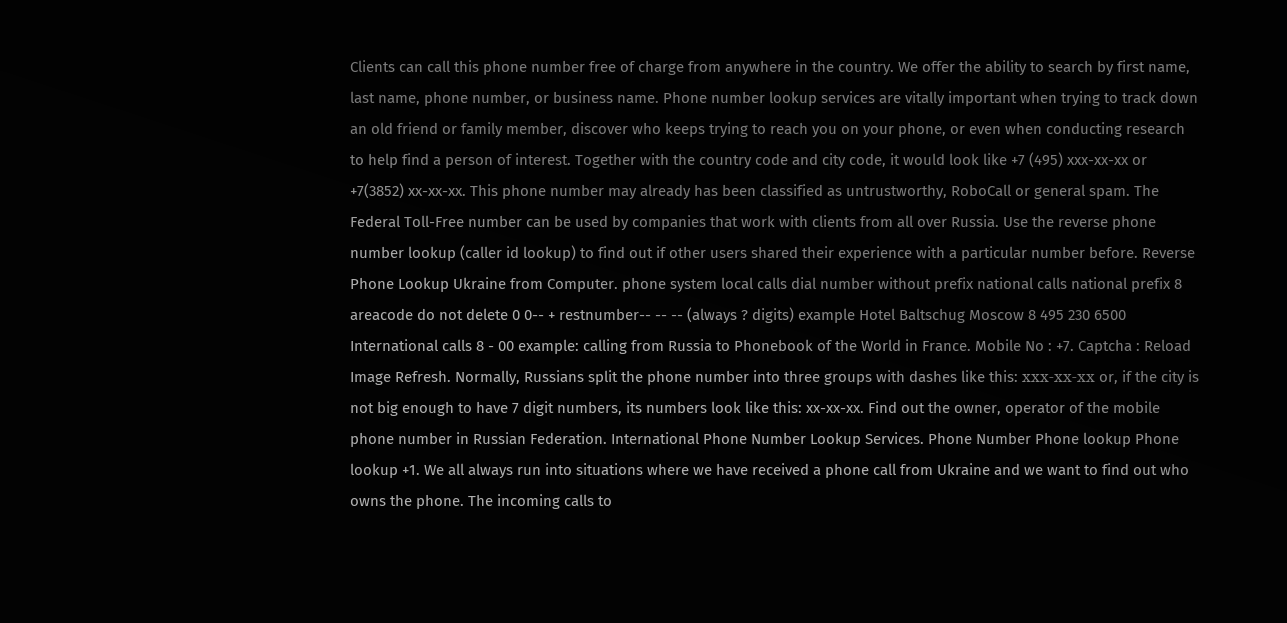Clients can call this phone number free of charge from anywhere in the country. We offer the ability to search by first name, last name, phone number, or business name. Phone number lookup services are vitally important when trying to track down an old friend or family member, discover who keeps trying to reach you on your phone, or even when conducting research to help find a person of interest. Together with the country code and city code, it would look like +7 (495) xxx-xx-xx or +7(3852) xx-xx-xx. This phone number may already has been classified as untrustworthy, RoboCall or general spam. The Federal Toll-Free number can be used by companies that work with clients from all over Russia. Use the reverse phone number lookup (caller id lookup) to find out if other users shared their experience with a particular number before. Reverse Phone Lookup Ukraine from Computer. phone system local calls dial number without prefix national calls national prefix 8 areacode do not delete 0 0-- + restnumber-- -- -- (always ? digits) example Hotel Baltschug Moscow 8 495 230 6500 International calls 8 - 00 example: calling from Russia to Phonebook of the World in France. Mobile No : +7. Captcha : Reload Image Refresh. Normally, Russians split the phone number into three groups with dashes like this: ххх-хх-хх or, if the city is not big enough to have 7 digit numbers, its numbers look like this: xx-xx-xx. Find out the owner, operator of the mobile phone number in Russian Federation. International Phone Number Lookup Services. Phone Number Phone lookup Phone lookup +1. We all always run into situations where we have received a phone call from Ukraine and we want to find out who owns the phone. The incoming calls to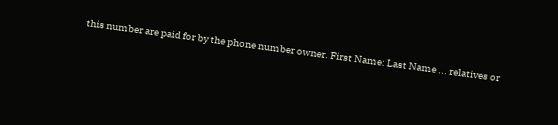this number are paid for by the phone number owner. First Name: Last Name ... relatives or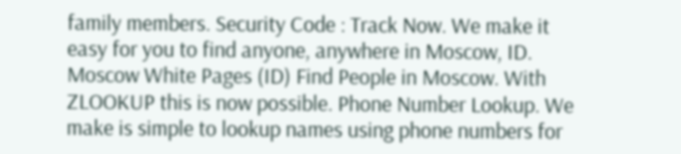family members. Security Code : Track Now. We make it easy for you to find anyone, anywhere in Moscow, ID. Moscow White Pages (ID) Find People in Moscow. With ZLOOKUP this is now possible. Phone Number Lookup. We make is simple to lookup names using phone numbers for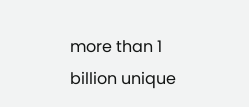more than 1 billion unique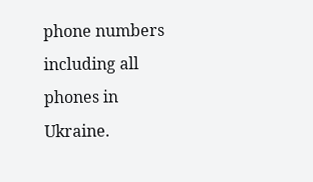phone numbers including all phones in Ukraine.